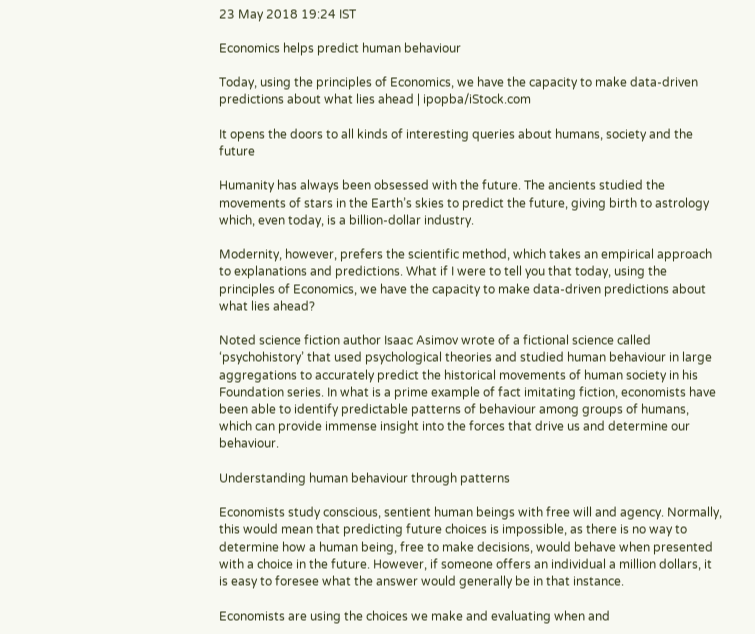23 May 2018 19:24 IST

Economics helps predict human behaviour

Today, using the principles of Economics, we have the capacity to make data-driven predictions about what lies ahead | ipopba/iStock.com

It opens the doors to all kinds of interesting queries about humans, society and the future

Humanity has always been obsessed with the future. The ancients studied the movements of stars in the Earth’s skies to predict the future, giving birth to astrology which, even today, is a billion-dollar industry.

Modernity, however, prefers the scientific method, which takes an empirical approach to explanations and predictions. What if I were to tell you that today, using the principles of Economics, we have the capacity to make data-driven predictions about what lies ahead?

Noted science fiction author Isaac Asimov wrote of a fictional science called ‘psychohistory’ that used psychological theories and studied human behaviour in large aggregations to accurately predict the historical movements of human society in his Foundation series. In what is a prime example of fact imitating fiction, economists have been able to identify predictable patterns of behaviour among groups of humans, which can provide immense insight into the forces that drive us and determine our behaviour.

Understanding human behaviour through patterns

Economists study conscious, sentient human beings with free will and agency. Normally, this would mean that predicting future choices is impossible, as there is no way to determine how a human being, free to make decisions, would behave when presented with a choice in the future. However, if someone offers an individual a million dollars, it is easy to foresee what the answer would generally be in that instance.

Economists are using the choices we make and evaluating when and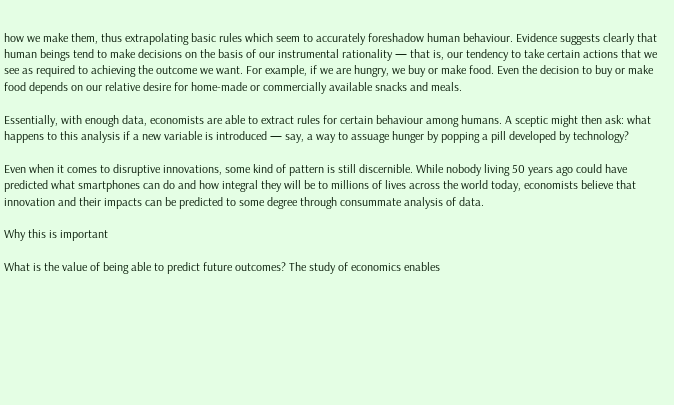how we make them, thus extrapolating basic rules which seem to accurately foreshadow human behaviour. Evidence suggests clearly that human beings tend to make decisions on the basis of our instrumental rationality — that is, our tendency to take certain actions that we see as required to achieving the outcome we want. For example, if we are hungry, we buy or make food. Even the decision to buy or make food depends on our relative desire for home-made or commercially available snacks and meals.

Essentially, with enough data, economists are able to extract rules for certain behaviour among humans. A sceptic might then ask: what happens to this analysis if a new variable is introduced — say, a way to assuage hunger by popping a pill developed by technology?

Even when it comes to disruptive innovations, some kind of pattern is still discernible. While nobody living 50 years ago could have predicted what smartphones can do and how integral they will be to millions of lives across the world today, economists believe that innovation and their impacts can be predicted to some degree through consummate analysis of data.

Why this is important

What is the value of being able to predict future outcomes? The study of economics enables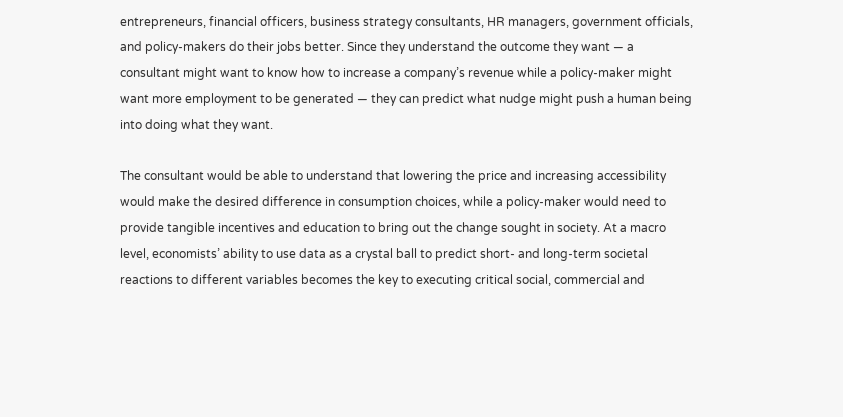entrepreneurs, financial officers, business strategy consultants, HR managers, government officials, and policy-makers do their jobs better. Since they understand the outcome they want — a consultant might want to know how to increase a company’s revenue while a policy-maker might want more employment to be generated — they can predict what nudge might push a human being into doing what they want.

The consultant would be able to understand that lowering the price and increasing accessibility would make the desired difference in consumption choices, while a policy-maker would need to provide tangible incentives and education to bring out the change sought in society. At a macro level, economists’ ability to use data as a crystal ball to predict short- and long-term societal reactions to different variables becomes the key to executing critical social, commercial and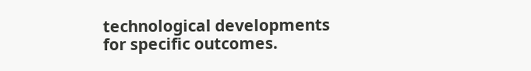technological developments for specific outcomes.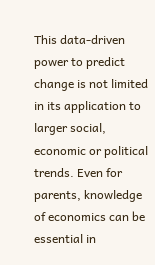This data-driven power to predict change is not limited in its application to larger social, economic or political trends. Even for parents, knowledge of economics can be essential in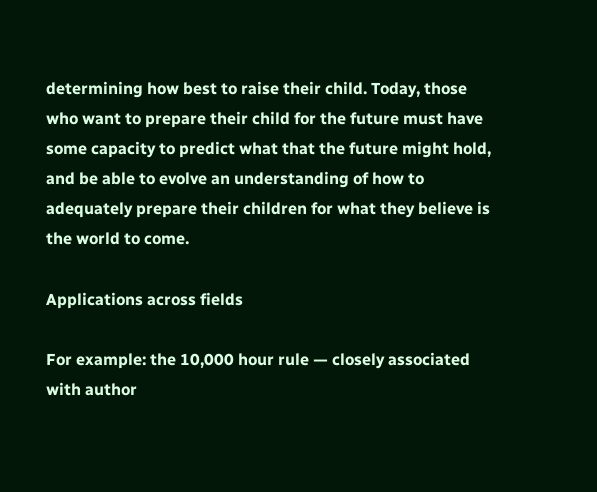determining how best to raise their child. Today, those who want to prepare their child for the future must have some capacity to predict what that the future might hold, and be able to evolve an understanding of how to adequately prepare their children for what they believe is the world to come.

Applications across fields

For example: the 10,000 hour rule — closely associated with author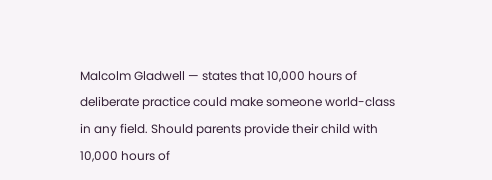Malcolm Gladwell — states that 10,000 hours of deliberate practice could make someone world-class in any field. Should parents provide their child with 10,000 hours of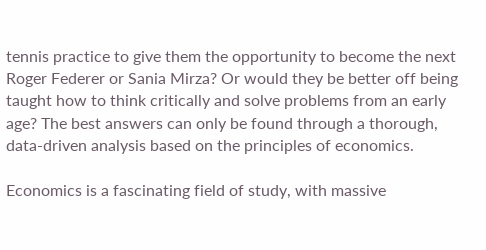tennis practice to give them the opportunity to become the next Roger Federer or Sania Mirza? Or would they be better off being taught how to think critically and solve problems from an early age? The best answers can only be found through a thorough, data-driven analysis based on the principles of economics.

Economics is a fascinating field of study, with massive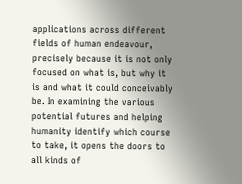applications across different fields of human endeavour, precisely because it is not only focused on what is, but why it is and what it could conceivably be. In examining the various potential futures and helping humanity identify which course to take, it opens the doors to all kinds of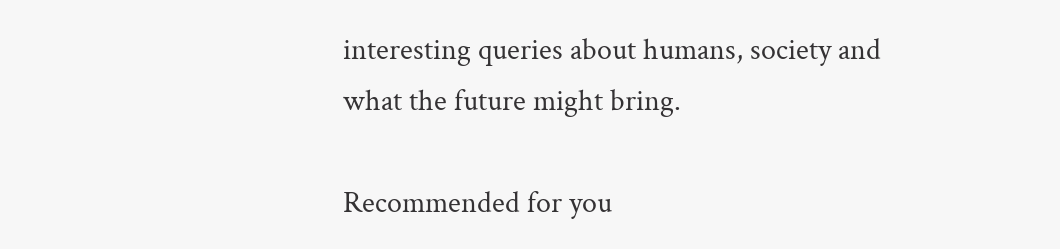interesting queries about humans, society and what the future might bring.

Recommended for you